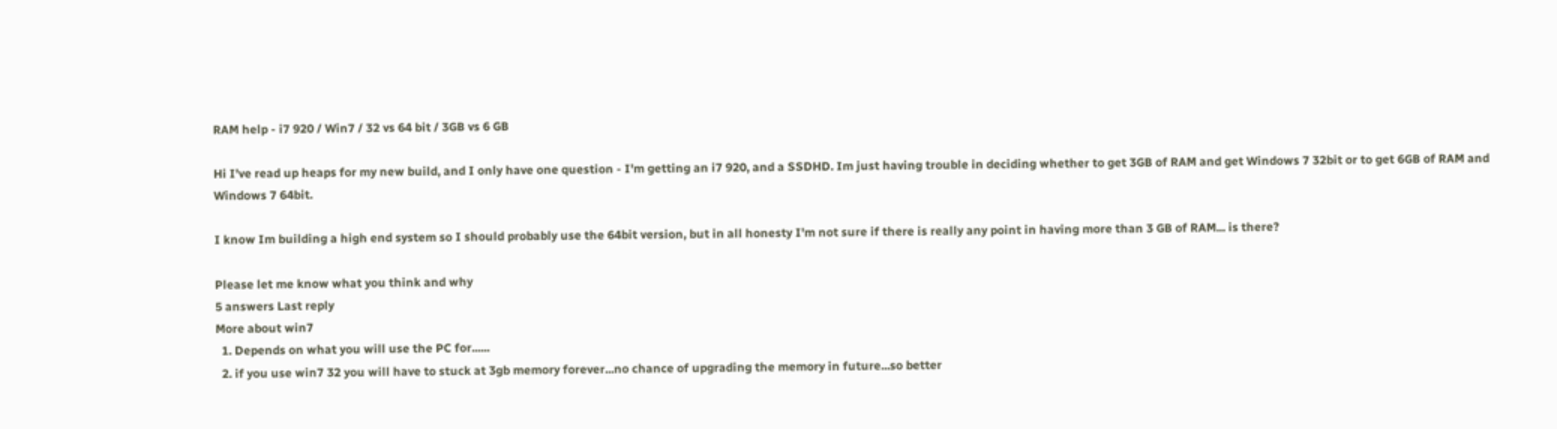RAM help - i7 920 / Win7 / 32 vs 64 bit / 3GB vs 6 GB

Hi I've read up heaps for my new build, and I only have one question - I'm getting an i7 920, and a SSDHD. Im just having trouble in deciding whether to get 3GB of RAM and get Windows 7 32bit or to get 6GB of RAM and Windows 7 64bit.

I know Im building a high end system so I should probably use the 64bit version, but in all honesty I'm not sure if there is really any point in having more than 3 GB of RAM... is there?

Please let me know what you think and why
5 answers Last reply
More about win7
  1. Depends on what you will use the PC for......
  2. if you use win7 32 you will have to stuck at 3gb memory forever...no chance of upgrading the memory in future...so better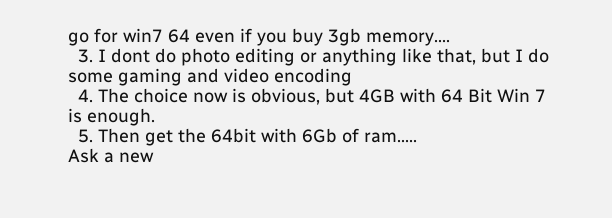go for win7 64 even if you buy 3gb memory....
  3. I dont do photo editing or anything like that, but I do some gaming and video encoding
  4. The choice now is obvious, but 4GB with 64 Bit Win 7 is enough.
  5. Then get the 64bit with 6Gb of ram.....
Ask a new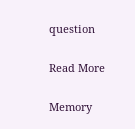question

Read More

Memory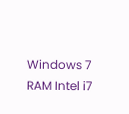Windows 7 RAM Intel i7